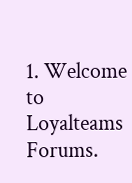1. Welcome to Loyalteams Forums.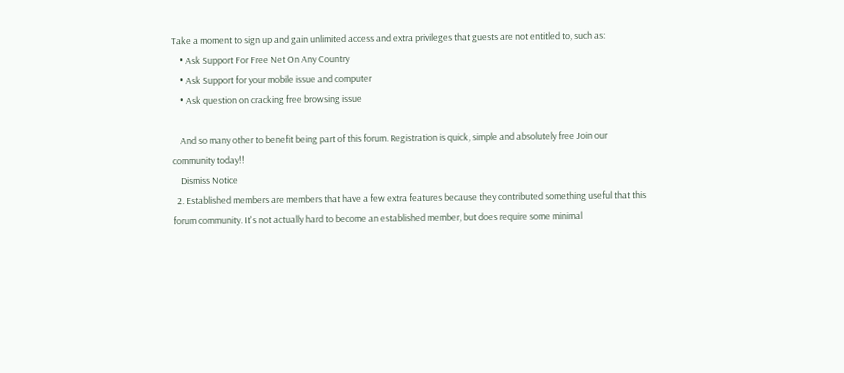Take a moment to sign up and gain unlimited access and extra privileges that guests are not entitled to, such as:
    • Ask Support For Free Net On Any Country
    • Ask Support for your mobile issue and computer
    • Ask question on cracking free browsing issue

    And so many other to benefit being part of this forum. Registration is quick, simple and absolutely free Join our community today!!
    Dismiss Notice
  2. Established members are members that have a few extra features because they contributed something useful that this forum community. It's not actually hard to become an established member, but does require some minimal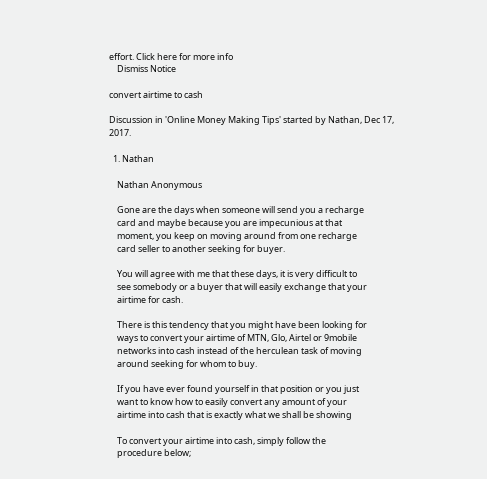effort. Click here for more info
    Dismiss Notice

convert airtime to cash

Discussion in 'Online Money Making Tips' started by Nathan, Dec 17, 2017.

  1. Nathan

    Nathan Anonymous

    Gone are the days when someone will send you a recharge
    card and maybe because you are impecunious at that
    moment, you keep on moving around from one recharge
    card seller to another seeking for buyer.

    You will agree with me that these days, it is very difficult to
    see somebody or a buyer that will easily exchange that your
    airtime for cash.

    There is this tendency that you might have been looking for
    ways to convert your airtime of MTN, Glo, Airtel or 9mobile
    networks into cash instead of the herculean task of moving
    around seeking for whom to buy.

    If you have ever found yourself in that position or you just
    want to know how to easily convert any amount of your
    airtime into cash that is exactly what we shall be showing

    To convert your airtime into cash, simply follow the
    procedure below;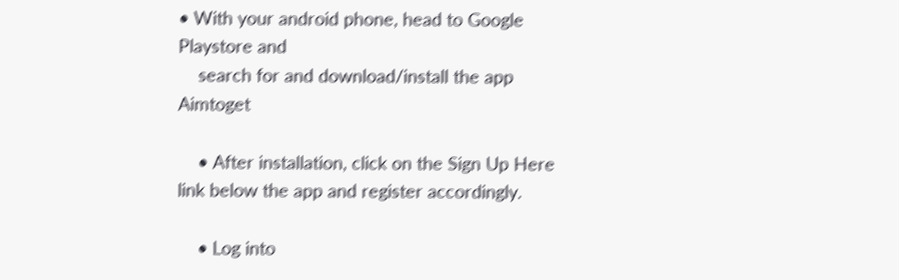• With your android phone, head to Google Playstore and
    search for and download/install the app Aimtoget

    • After installation, click on the Sign Up Here link below the app and register accordingly.

    • Log into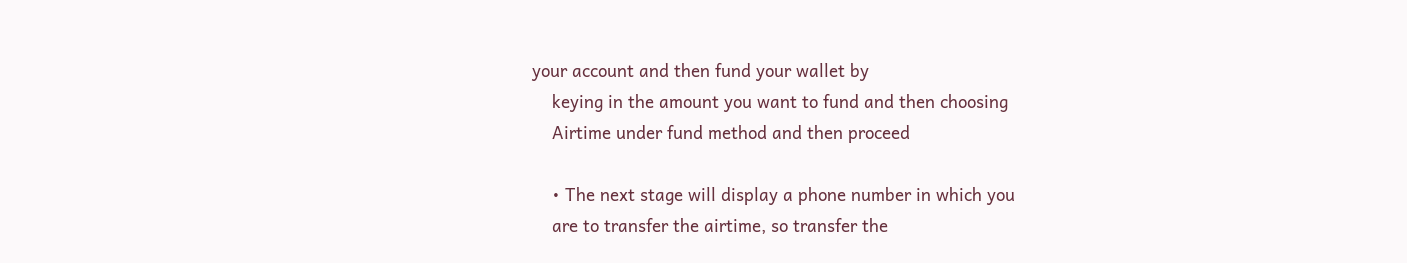your account and then fund your wallet by
    keying in the amount you want to fund and then choosing
    Airtime under fund method and then proceed

    • The next stage will display a phone number in which you
    are to transfer the airtime, so transfer the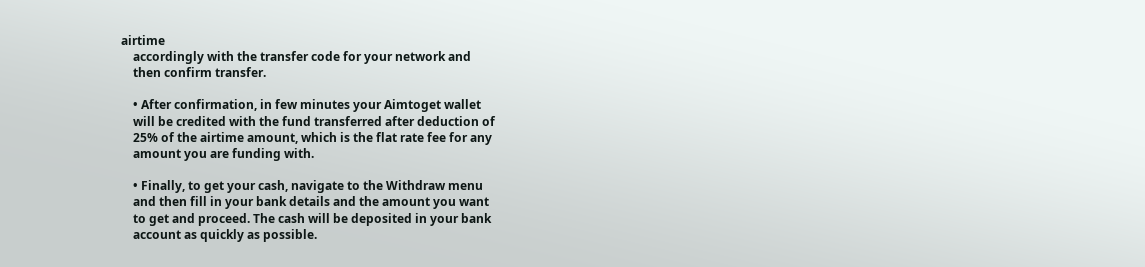airtime
    accordingly with the transfer code for your network and
    then confirm transfer.

    • After confirmation, in few minutes your Aimtoget wallet
    will be credited with the fund transferred after deduction of
    25% of the airtime amount, which is the flat rate fee for any
    amount you are funding with.

    • Finally, to get your cash, navigate to the Withdraw menu
    and then fill in your bank details and the amount you want
    to get and proceed. The cash will be deposited in your bank
    account as quickly as possible.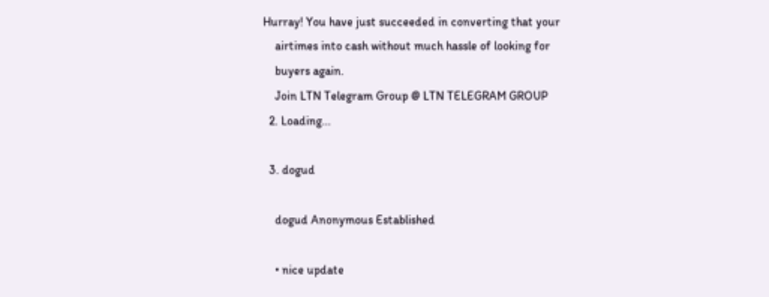Hurray! You have just succeeded in converting that your
    airtimes into cash without much hassle of looking for
    buyers again.
    Join LTN Telegram Group @ LTN TELEGRAM GROUP
  2. Loading...

  3. dogud

    dogud Anonymous Established

    • nice update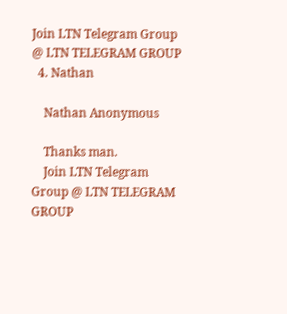Join LTN Telegram Group @ LTN TELEGRAM GROUP
  4. Nathan

    Nathan Anonymous

    Thanks man.
    Join LTN Telegram Group @ LTN TELEGRAM GROUP